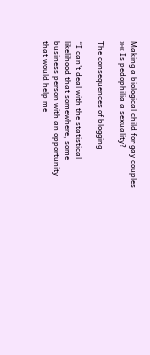Making a biological child for gay couples »« Is pedophilia a sexuality?

The consequences of blogging

“I can’t deal with the statistical likelihood that somewhere, some business person with an opportunity that would help me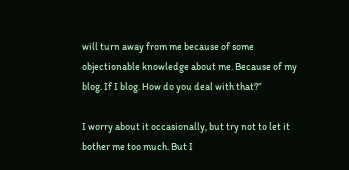will turn away from me because of some objectionable knowledge about me. Because of my blog. If I blog. How do you deal with that?”

I worry about it occasionally, but try not to let it bother me too much. But I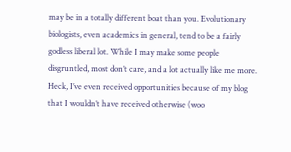may be in a totally different boat than you. Evolutionary biologists, even academics in general, tend to be a fairly godless liberal lot. While I may make some people disgruntled, most don’t care, and a lot actually like me more. Heck, I’ve even received opportunities because of my blog that I wouldn’t have received otherwise (woo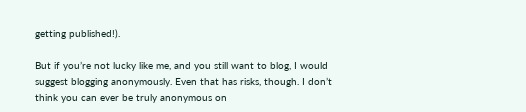getting published!).

But if you’re not lucky like me, and you still want to blog, I would suggest blogging anonymously. Even that has risks, though. I don’t think you can ever be truly anonymous on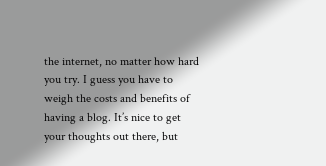the internet, no matter how hard you try. I guess you have to weigh the costs and benefits of having a blog. It’s nice to get your thoughts out there, but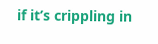if it’s crippling in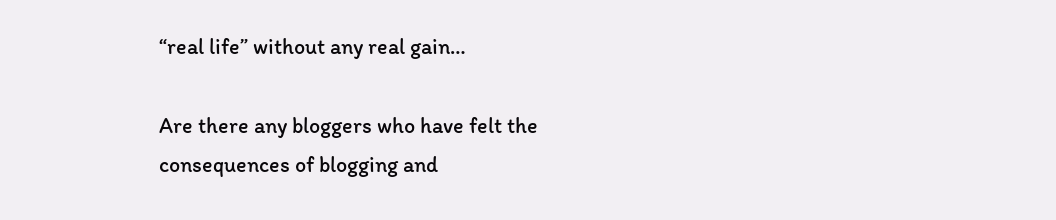“real life” without any real gain…

Are there any bloggers who have felt the consequences of blogging and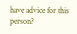have advice for this person?